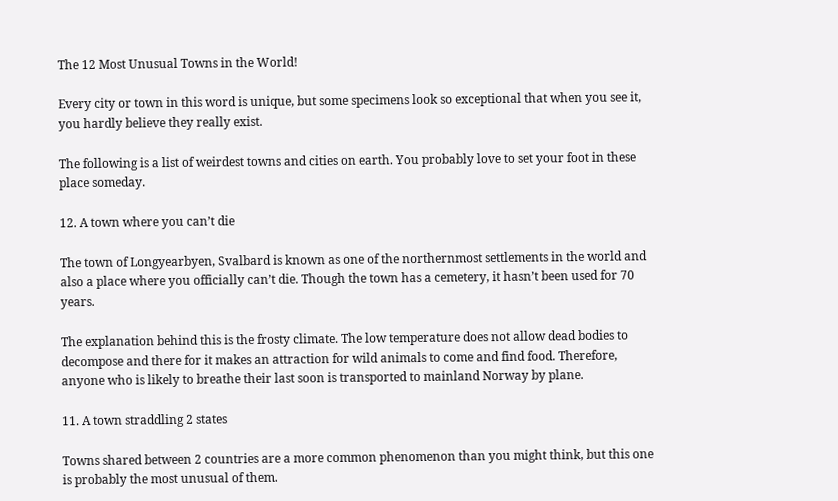The 12 Most Unusual Towns in the World!

Every city or town in this word is unique, but some specimens look so exceptional that when you see it, you hardly believe they really exist.

The following is a list of weirdest towns and cities on earth. You probably love to set your foot in these place someday.

12. A town where you can’t die

The town of Longyearbyen, Svalbard is known as one of the northernmost settlements in the world and also a place where you officially can’t die. Though the town has a cemetery, it hasn’t been used for 70 years.

The explanation behind this is the frosty climate. The low temperature does not allow dead bodies to decompose and there for it makes an attraction for wild animals to come and find food. Therefore, anyone who is likely to breathe their last soon is transported to mainland Norway by plane.

11. A town straddling 2 states

Towns shared between 2 countries are a more common phenomenon than you might think, but this one is probably the most unusual of them.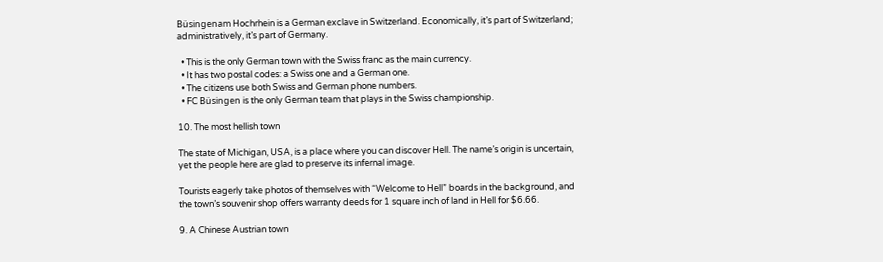Büsingenam Hochrhein is a German exclave in Switzerland. Economically, it’s part of Switzerland; administratively, it’s part of Germany.

  • This is the only German town with the Swiss franc as the main currency.
  • It has two postal codes: a Swiss one and a German one.
  • The citizens use both Swiss and German phone numbers.
  • FC Büsingen is the only German team that plays in the Swiss championship.

10. The most hellish town

The state of Michigan, USA, is a place where you can discover Hell. The name’s origin is uncertain, yet the people here are glad to preserve its infernal image.

Tourists eagerly take photos of themselves with “Welcome to Hell” boards in the background, and the town’s souvenir shop offers warranty deeds for 1 square inch of land in Hell for $6.66.

9. A Chinese Austrian town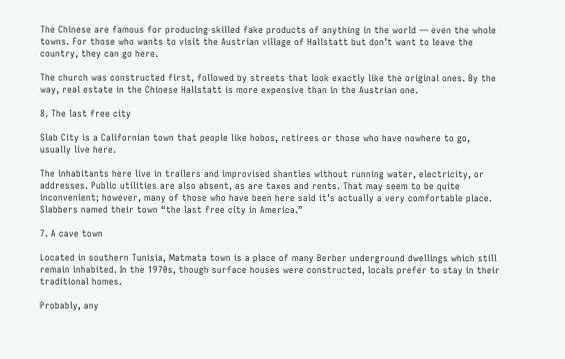The Chinese are famous for producing skilled fake products of anything in the world — even the whole towns. For those who wants to visit the Austrian village of Hallstatt but don’t want to leave the country, they can go here.

The church was constructed first, followed by streets that look exactly like the original ones. By the way, real estate in the Chinese Hallstatt is more expensive than in the Austrian one.

8. The last free city

Slab City is a Californian town that people like hobos, retirees or those who have nowhere to go, usually live here.

The inhabitants here live in trailers and improvised shanties without running water, electricity, or addresses. Public utilities are also absent, as are taxes and rents. That may seem to be quite inconvenient; however, many of those who have been here said it’s actually a very comfortable place. Slabbers named their town “the last free city in America.”

7. A cave town

Located in southern Tunisia, Matmata town is a place of many Berber underground dwellings which still remain inhabited. In the 1970s, though surface houses were constructed, locals prefer to stay in their traditional homes.

Probably, any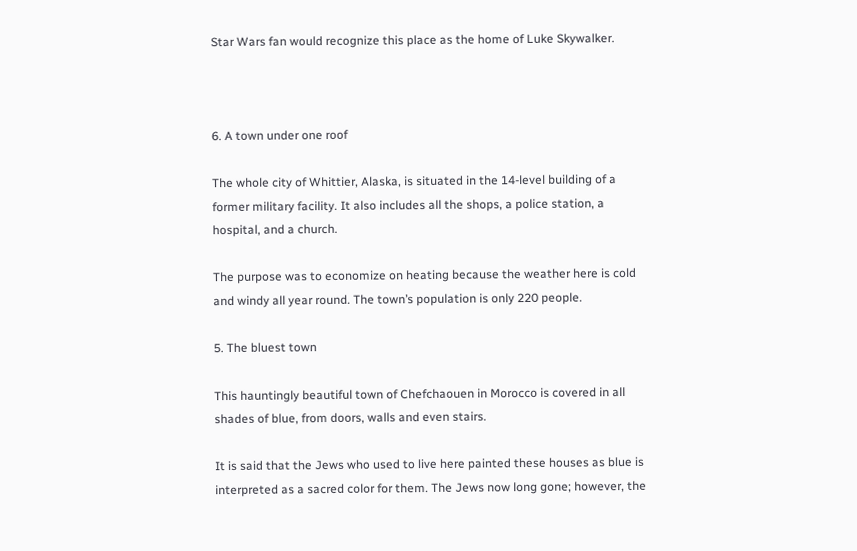Star Wars fan would recognize this place as the home of Luke Skywalker.



6. A town under one roof

The whole city of Whittier, Alaska, is situated in the 14-level building of a former military facility. It also includes all the shops, a police station, a hospital, and a church.

The purpose was to economize on heating because the weather here is cold and windy all year round. The town’s population is only 220 people.

5. The bluest town

This hauntingly beautiful town of Chefchaouen in Morocco is covered in all shades of blue, from doors, walls and even stairs.

It is said that the Jews who used to live here painted these houses as blue is interpreted as a sacred color for them. The Jews now long gone; however, the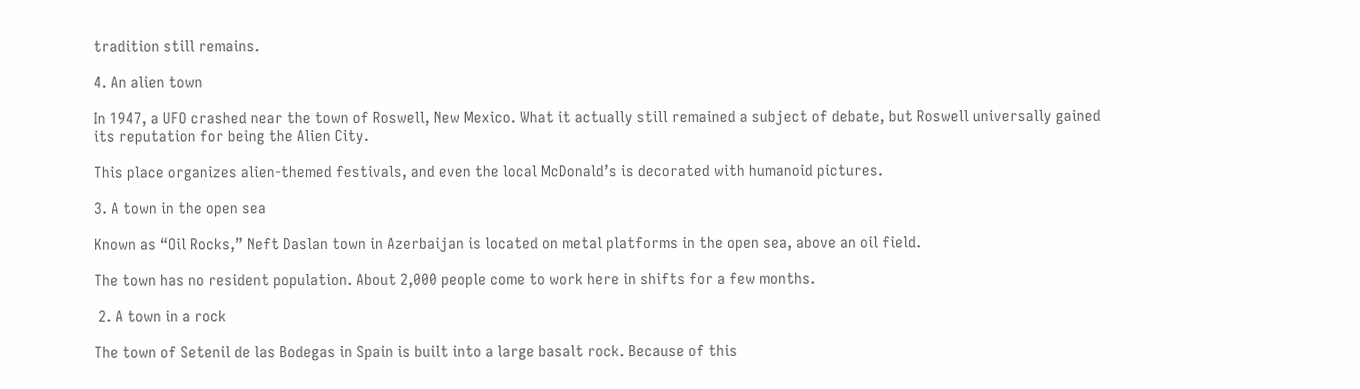tradition still remains.

4. An alien town

In 1947, a UFO crashed near the town of Roswell, New Mexico. What it actually still remained a subject of debate, but Roswell universally gained its reputation for being the Alien City.

This place organizes alien-themed festivals, and even the local McDonald’s is decorated with humanoid pictures.

3. A town in the open sea

Known as “Oil Rocks,” Neft Daslan town in Azerbaijan is located on metal platforms in the open sea, above an oil field.

The town has no resident population. About 2,000 people come to work here in shifts for a few months.

 2. A town in a rock

The town of Setenil de las Bodegas in Spain is built into a large basalt rock. Because of this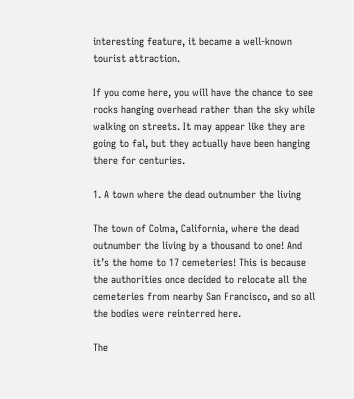interesting feature, it became a well-known tourist attraction.

If you come here, you will have the chance to see rocks hanging overhead rather than the sky while walking on streets. It may appear like they are going to fal, but they actually have been hanging there for centuries.

1. A town where the dead outnumber the living

The town of Colma, California, where the dead outnumber the living by a thousand to one! And it’s the home to 17 cemeteries! This is because the authorities once decided to relocate all the cemeteries from nearby San Francisco, and so all the bodies were reinterred here.

The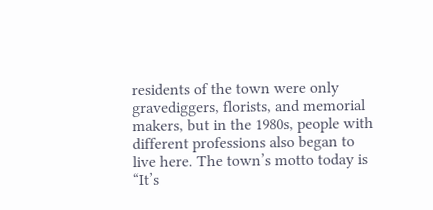residents of the town were only gravediggers, florists, and memorial makers, but in the 1980s, people with different professions also began to live here. The town’s motto today is “It’s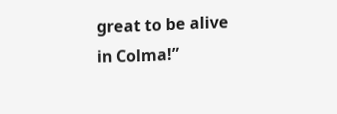great to be alive in Colma!”